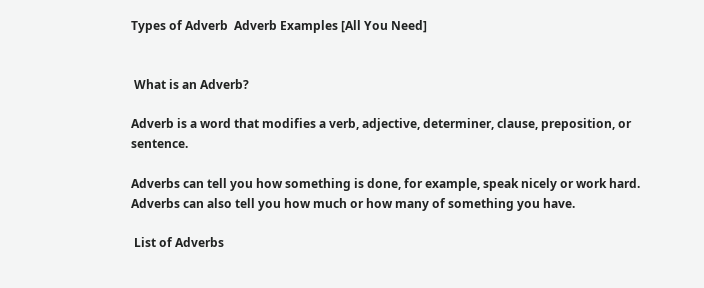Types of Adverb  Adverb Examples [All You Need]


 What is an Adverb?

Adverb is a word that modifies a verb, adjective, determiner, clause, preposition, or sentence.

Adverbs can tell you how something is done, for example, speak nicely or work hard. Adverbs can also tell you how much or how many of something you have.

 List of Adverbs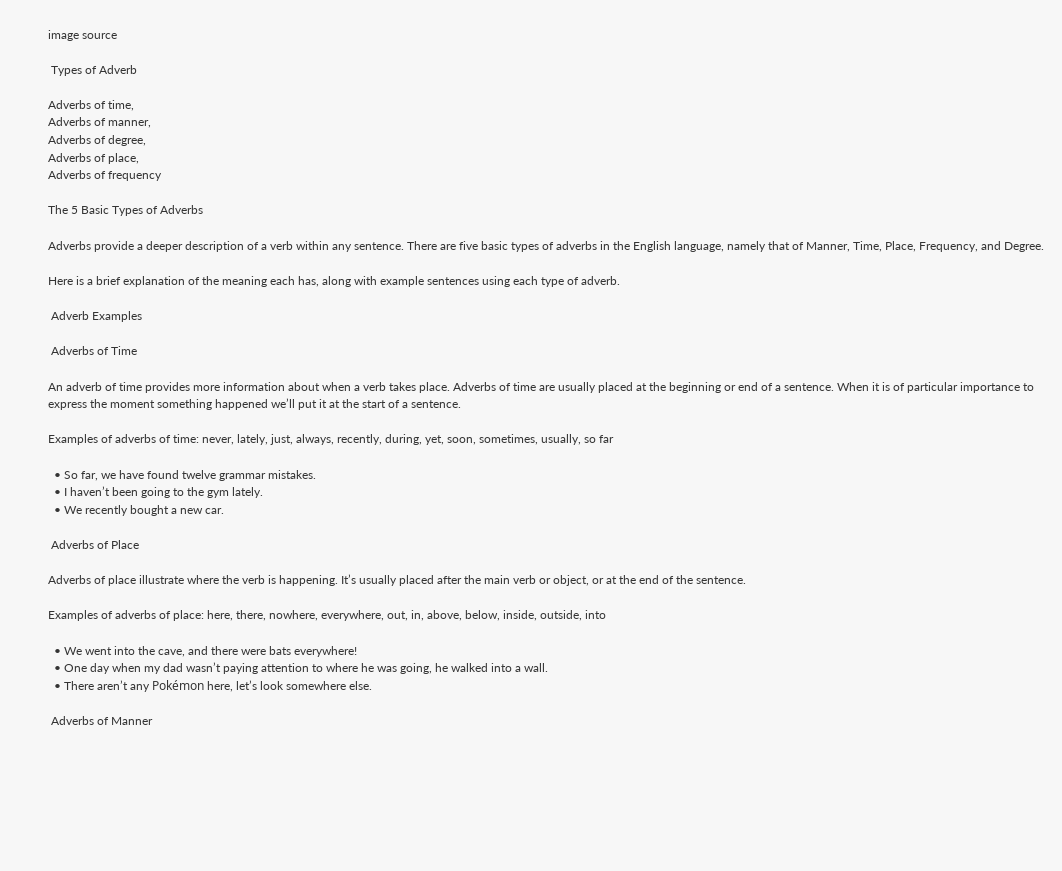image source

 Types of Adverb

Adverbs of time,
Adverbs of manner,
Adverbs of degree,
Adverbs of place,
Adverbs of frequency

The 5 Basic Types of Adverbs

Adverbs provide a deeper description of a verb within any sentence. There are five basic types of adverbs in the English language, namely that of Manner, Time, Place, Frequency, and Degree.

Here is a brief explanation of the meaning each has, along with example sentences using each type of adverb.

 Adverb Examples

 Adverbs of Time

An adverb of time provides more information about when a verb takes place. Adverbs of time are usually placed at the beginning or end of a sentence. When it is of particular importance to express the moment something happened we’ll put it at the start of a sentence.

Examples of adverbs of time: never, lately, just, always, recently, during, yet, soon, sometimes, usually, so far

  • So far, we have found twelve grammar mistakes.
  • I haven’t been going to the gym lately.
  • We recently bought a new car.

 Adverbs of Place

Adverbs of place illustrate where the verb is happening. It’s usually placed after the main verb or object, or at the end of the sentence.

Examples of adverbs of place: here, there, nowhere, everywhere, out, in, above, below, inside, outside, into

  • We went into the cave, and there were bats everywhere!
  • One day when my dad wasn’t paying attention to where he was going, he walked into a wall.
  • There aren’t any Pokémon here, let’s look somewhere else.

 Adverbs of Manner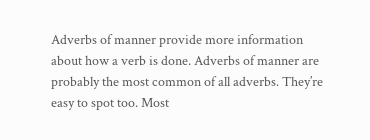Adverbs of manner provide more information about how a verb is done. Adverbs of manner are probably the most common of all adverbs. They’re easy to spot too. Most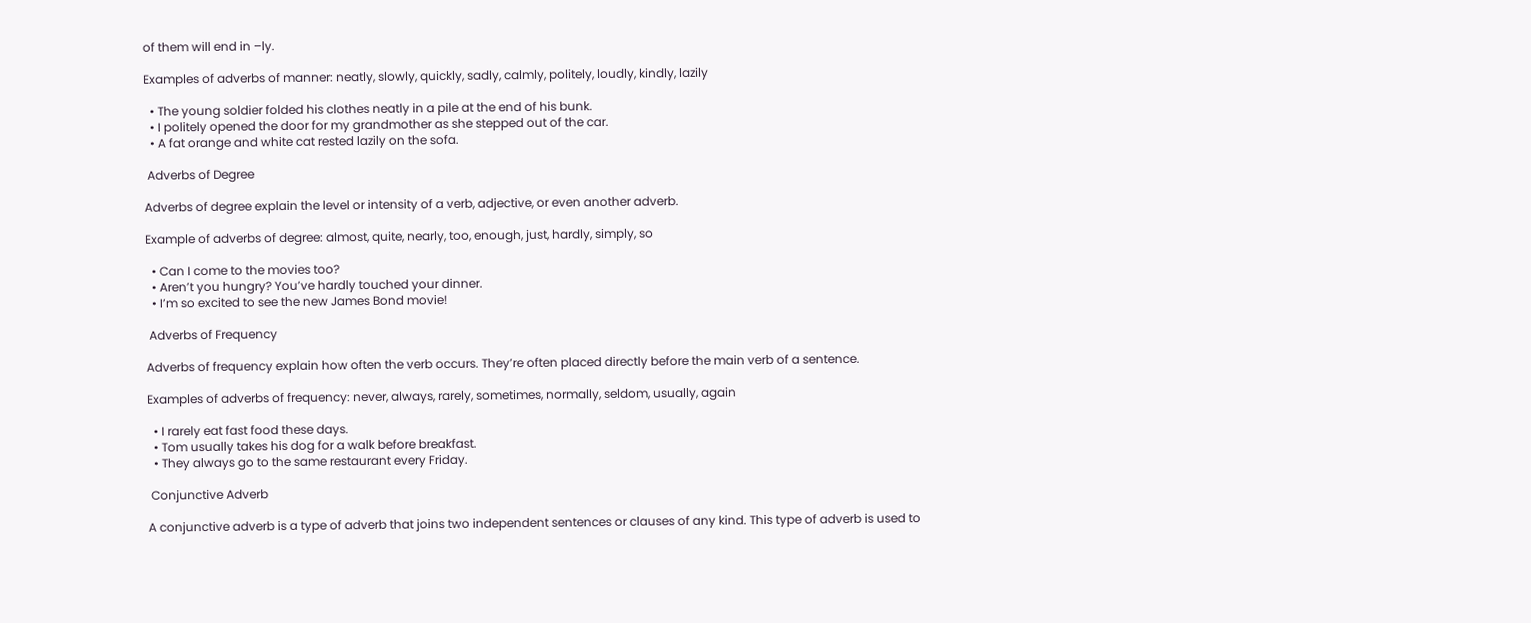of them will end in –ly.

Examples of adverbs of manner: neatly, slowly, quickly, sadly, calmly, politely, loudly, kindly, lazily

  • The young soldier folded his clothes neatly in a pile at the end of his bunk.
  • I politely opened the door for my grandmother as she stepped out of the car.
  • A fat orange and white cat rested lazily on the sofa.

 Adverbs of Degree

Adverbs of degree explain the level or intensity of a verb, adjective, or even another adverb.

Example of adverbs of degree: almost, quite, nearly, too, enough, just, hardly, simply, so

  • Can I come to the movies too?
  • Aren’t you hungry? You’ve hardly touched your dinner.
  • I’m so excited to see the new James Bond movie!

 Adverbs of Frequency

Adverbs of frequency explain how often the verb occurs. They’re often placed directly before the main verb of a sentence.

Examples of adverbs of frequency: never, always, rarely, sometimes, normally, seldom, usually, again

  • I rarely eat fast food these days.
  • Tom usually takes his dog for a walk before breakfast.
  • They always go to the same restaurant every Friday.

 Conjunctive Adverb

A conjunctive adverb is a type of adverb that joins two independent sentences or clauses of any kind. This type of adverb is used to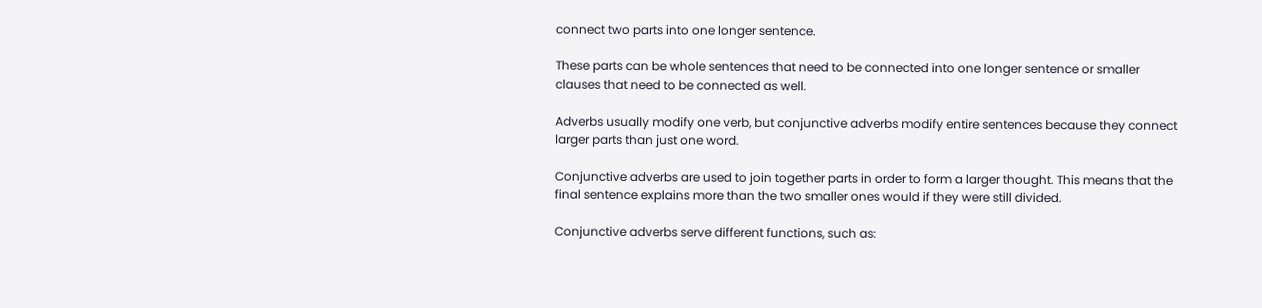connect two parts into one longer sentence.

These parts can be whole sentences that need to be connected into one longer sentence or smaller clauses that need to be connected as well.

Adverbs usually modify one verb, but conjunctive adverbs modify entire sentences because they connect larger parts than just one word.

Conjunctive adverbs are used to join together parts in order to form a larger thought. This means that the final sentence explains more than the two smaller ones would if they were still divided.

Conjunctive adverbs serve different functions, such as: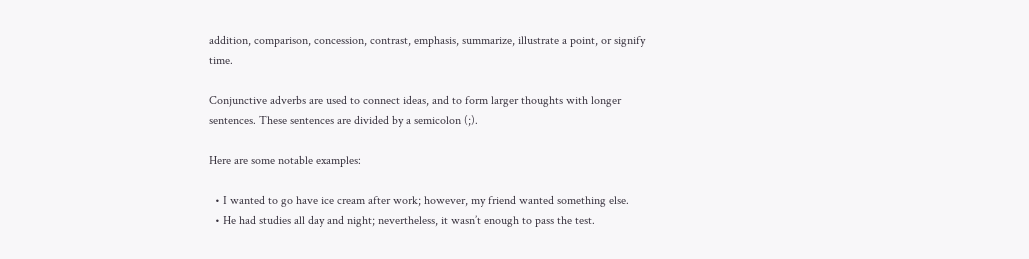addition, comparison, concession, contrast, emphasis, summarize, illustrate a point, or signify time.

Conjunctive adverbs are used to connect ideas, and to form larger thoughts with longer sentences. These sentences are divided by a semicolon (;).

Here are some notable examples:

  • I wanted to go have ice cream after work; however, my friend wanted something else.
  • He had studies all day and night; nevertheless, it wasn’t enough to pass the test.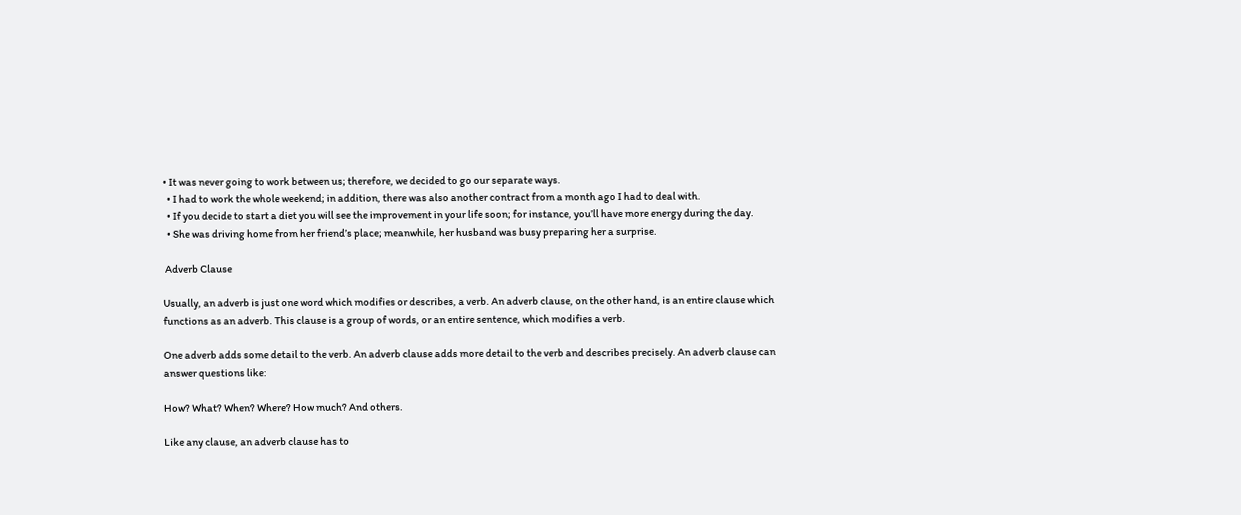• It was never going to work between us; therefore, we decided to go our separate ways.
  • I had to work the whole weekend; in addition, there was also another contract from a month ago I had to deal with.
  • If you decide to start a diet you will see the improvement in your life soon; for instance, you’ll have more energy during the day.
  • She was driving home from her friend’s place; meanwhile, her husband was busy preparing her a surprise.

 Adverb Clause

Usually, an adverb is just one word which modifies or describes, a verb. An adverb clause, on the other hand, is an entire clause which functions as an adverb. This clause is a group of words, or an entire sentence, which modifies a verb.

One adverb adds some detail to the verb. An adverb clause adds more detail to the verb and describes precisely. An adverb clause can answer questions like:

How? What? When? Where? How much? And others.

Like any clause, an adverb clause has to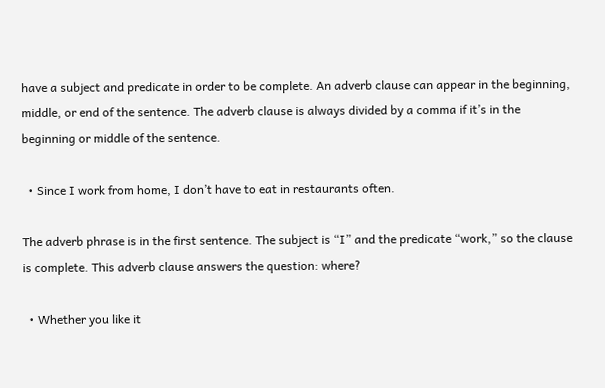have a subject and predicate in order to be complete. An adverb clause can appear in the beginning, middle, or end of the sentence. The adverb clause is always divided by a comma if it’s in the beginning or middle of the sentence.

  • Since I work from home, I don’t have to eat in restaurants often.

The adverb phrase is in the first sentence. The subject is “I” and the predicate “work,” so the clause is complete. This adverb clause answers the question: where?

  • Whether you like it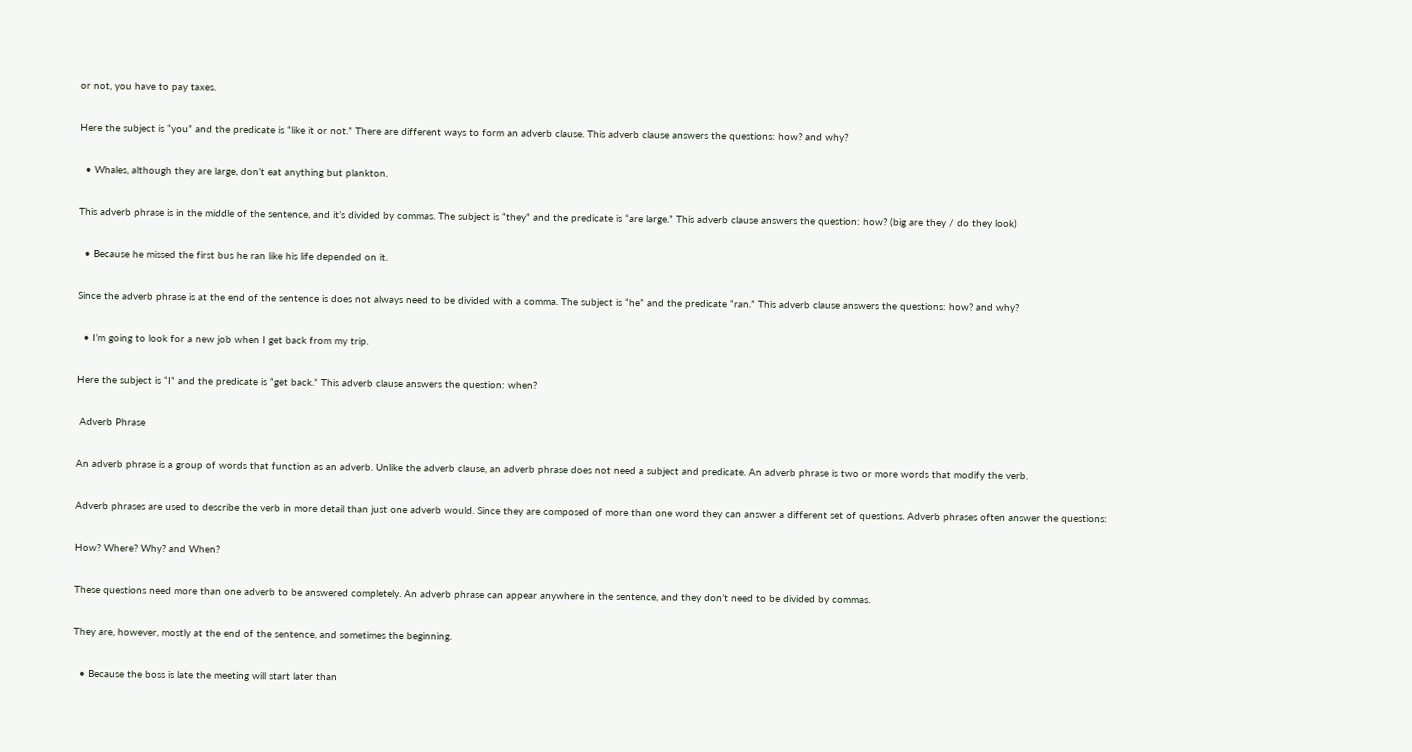or not, you have to pay taxes.

Here the subject is “you” and the predicate is “like it or not.” There are different ways to form an adverb clause. This adverb clause answers the questions: how? and why?

  • Whales, although they are large, don’t eat anything but plankton.

This adverb phrase is in the middle of the sentence, and it’s divided by commas. The subject is “they” and the predicate is “are large.” This adverb clause answers the question: how? (big are they / do they look)

  • Because he missed the first bus he ran like his life depended on it.

Since the adverb phrase is at the end of the sentence is does not always need to be divided with a comma. The subject is “he” and the predicate “ran.” This adverb clause answers the questions: how? and why?

  • I’m going to look for a new job when I get back from my trip.

Here the subject is “I” and the predicate is “get back.” This adverb clause answers the question: when?

 Adverb Phrase

An adverb phrase is a group of words that function as an adverb. Unlike the adverb clause, an adverb phrase does not need a subject and predicate. An adverb phrase is two or more words that modify the verb.

Adverb phrases are used to describe the verb in more detail than just one adverb would. Since they are composed of more than one word they can answer a different set of questions. Adverb phrases often answer the questions:

How? Where? Why? and When?

These questions need more than one adverb to be answered completely. An adverb phrase can appear anywhere in the sentence, and they don’t need to be divided by commas.

They are, however, mostly at the end of the sentence, and sometimes the beginning.

  • Because the boss is late the meeting will start later than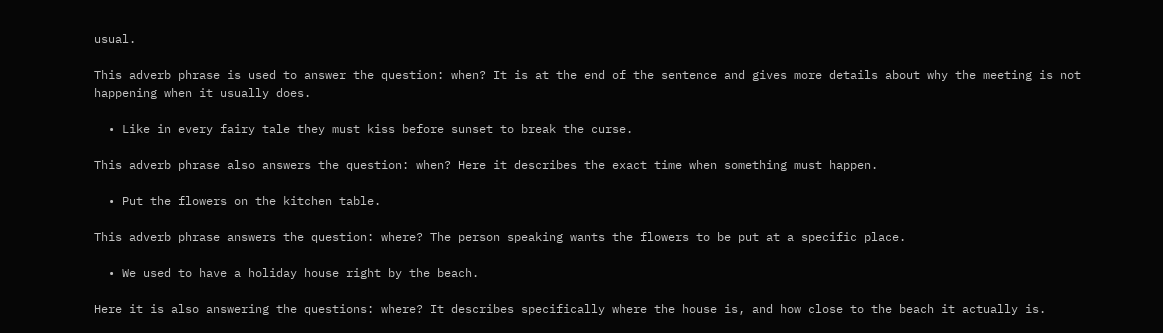usual.

This adverb phrase is used to answer the question: when? It is at the end of the sentence and gives more details about why the meeting is not happening when it usually does.

  • Like in every fairy tale they must kiss before sunset to break the curse.

This adverb phrase also answers the question: when? Here it describes the exact time when something must happen.

  • Put the flowers on the kitchen table.

This adverb phrase answers the question: where? The person speaking wants the flowers to be put at a specific place.

  • We used to have a holiday house right by the beach.

Here it is also answering the questions: where? It describes specifically where the house is, and how close to the beach it actually is.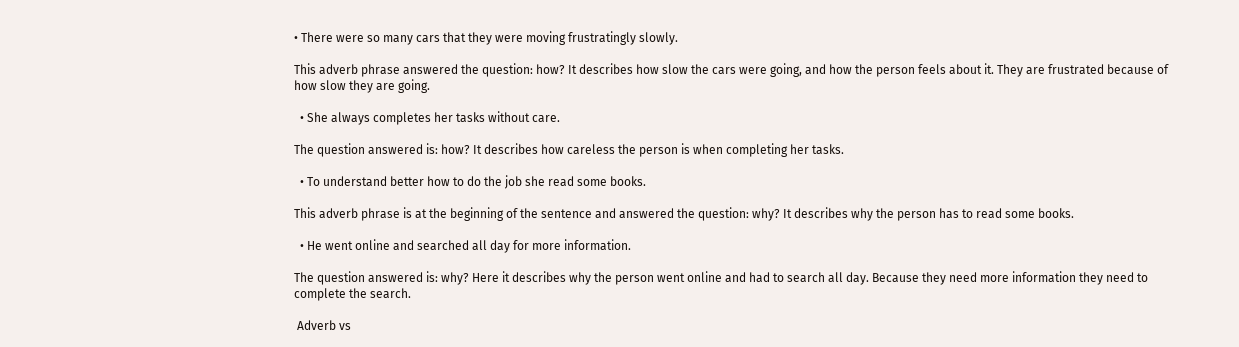• There were so many cars that they were moving frustratingly slowly.

This adverb phrase answered the question: how? It describes how slow the cars were going, and how the person feels about it. They are frustrated because of how slow they are going.

  • She always completes her tasks without care.

The question answered is: how? It describes how careless the person is when completing her tasks.

  • To understand better how to do the job she read some books.

This adverb phrase is at the beginning of the sentence and answered the question: why? It describes why the person has to read some books.

  • He went online and searched all day for more information.

The question answered is: why? Here it describes why the person went online and had to search all day. Because they need more information they need to complete the search.

 Adverb vs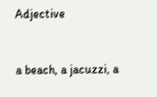Adjective


a beach, a jacuzzi, a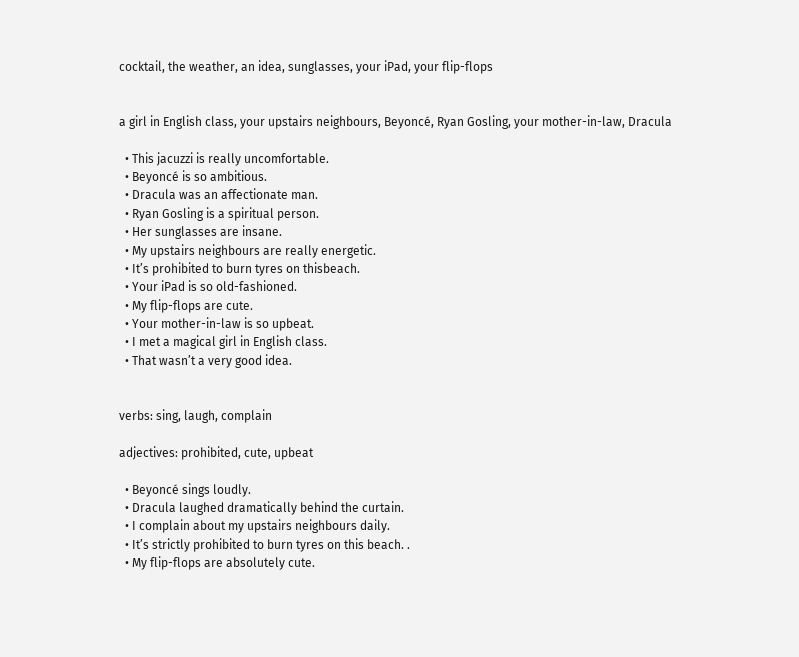cocktail, the weather, an idea, sunglasses, your iPad, your flip-flops


a girl in English class, your upstairs neighbours, Beyoncé, Ryan Gosling, your mother-in-law, Dracula

  • This jacuzzi is really uncomfortable.
  • Beyoncé is so ambitious.
  • Dracula was an affectionate man.
  • Ryan Gosling is a spiritual person.
  • Her sunglasses are insane.
  • My upstairs neighbours are really energetic.
  • It’s prohibited to burn tyres on thisbeach.
  • Your iPad is so old-fashioned.
  • My flip-flops are cute.
  • Your mother-in-law is so upbeat.
  • I met a magical girl in English class.
  • That wasn’t a very good idea.


verbs: sing, laugh, complain

adjectives: prohibited, cute, upbeat

  • Beyoncé sings loudly.
  • Dracula laughed dramatically behind the curtain.
  • I complain about my upstairs neighbours daily.
  • It’s strictly prohibited to burn tyres on this beach. .
  • My flip-flops are absolutely cute.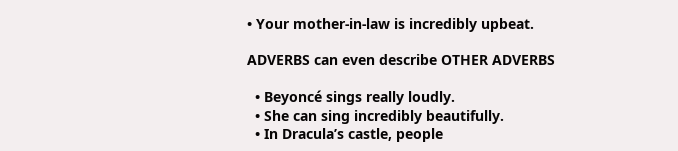• Your mother-in-law is incredibly upbeat.

ADVERBS can even describe OTHER ADVERBS

  • Beyoncé sings really loudly.
  • She can sing incredibly beautifully.
  • In Dracula’s castle, people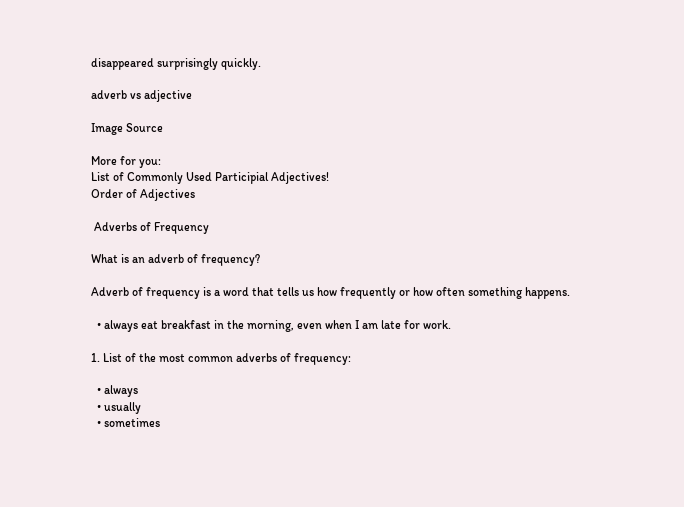disappeared surprisingly quickly.

adverb vs adjective

Image Source

More for you:
List of Commonly Used Participial Adjectives!
Order of Adjectives

 Adverbs of Frequency

What is an adverb of frequency?

Adverb of frequency is a word that tells us how frequently or how often something happens.

  • always eat breakfast in the morning, even when I am late for work.

1. List of the most common adverbs of frequency:

  • always
  • usually
  • sometimes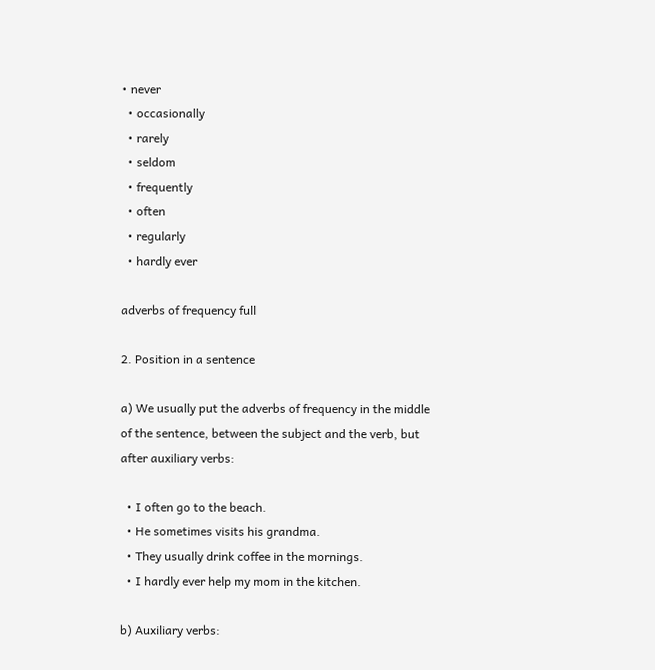• never
  • occasionally
  • rarely
  • seldom
  • frequently
  • often
  • regularly
  • hardly ever

adverbs of frequency full

2. Position in a sentence

a) We usually put the adverbs of frequency in the middle of the sentence, between the subject and the verb, but after auxiliary verbs:

  • I often go to the beach.
  • He sometimes visits his grandma.
  • They usually drink coffee in the mornings.
  • I hardly ever help my mom in the kitchen.

b) Auxiliary verbs: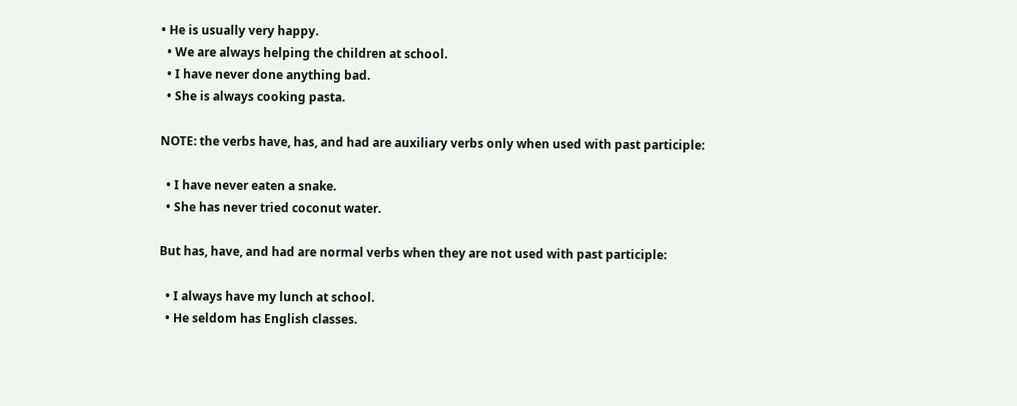• He is usually very happy.
  • We are always helping the children at school.
  • I have never done anything bad.
  • She is always cooking pasta.

NOTE: the verbs have, has, and had are auxiliary verbs only when used with past participle:

  • I have never eaten a snake.
  • She has never tried coconut water.

But has, have, and had are normal verbs when they are not used with past participle:

  • I always have my lunch at school.
  • He seldom has English classes.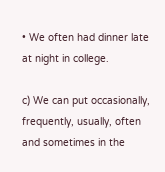• We often had dinner late at night in college.

c) We can put occasionally, frequently, usually, often and sometimes in the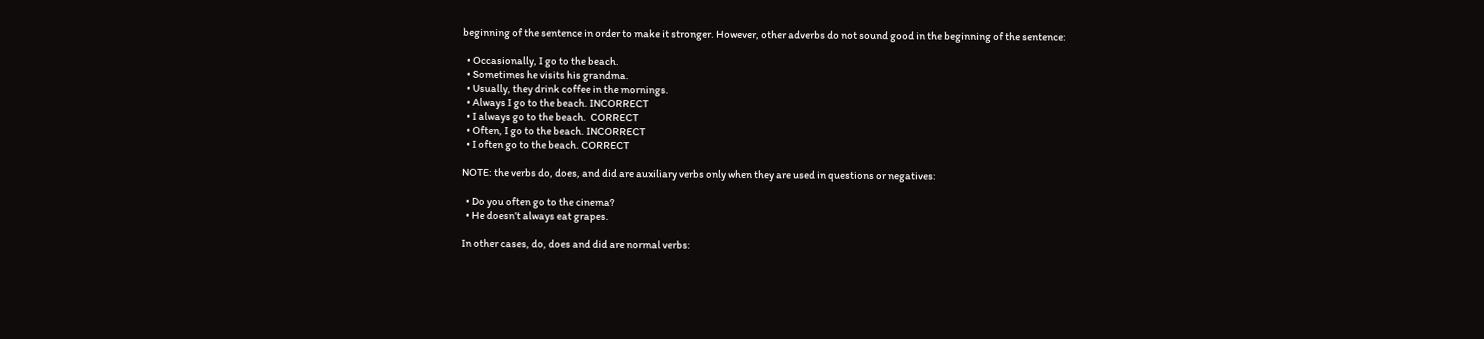beginning of the sentence in order to make it stronger. However, other adverbs do not sound good in the beginning of the sentence:

  • Occasionally, I go to the beach.
  • Sometimes he visits his grandma.
  • Usually, they drink coffee in the mornings.
  • Always I go to the beach. INCORRECT
  • I always go to the beach.  CORRECT
  • Often, I go to the beach. INCORRECT
  • I often go to the beach. CORRECT

NOTE: the verbs do, does, and did are auxiliary verbs only when they are used in questions or negatives:

  • Do you often go to the cinema?
  • He doesn’t always eat grapes.

In other cases, do, does and did are normal verbs: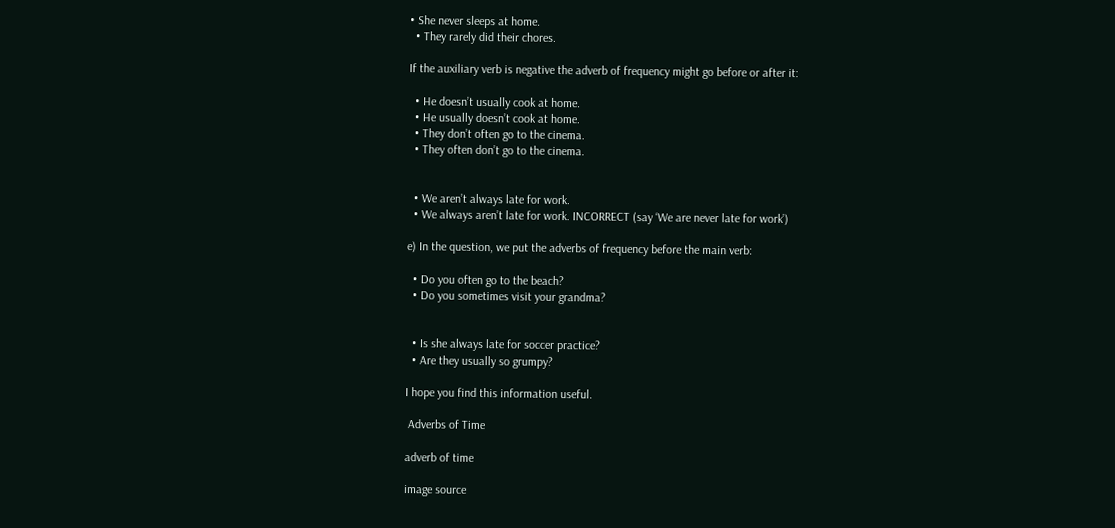• She never sleeps at home.
  • They rarely did their chores.

If the auxiliary verb is negative the adverb of frequency might go before or after it:

  • He doesn’t usually cook at home.
  • He usually doesn’t cook at home.
  • They don’t often go to the cinema.
  • They often don’t go to the cinema.


  • We aren’t always late for work.
  • We always aren’t late for work. INCORRECT (say ‘We are never late for work’)

e) In the question, we put the adverbs of frequency before the main verb:

  • Do you often go to the beach?
  • Do you sometimes visit your grandma?


  • Is she always late for soccer practice?
  • Are they usually so grumpy?

I hope you find this information useful.

 Adverbs of Time

adverb of time

image source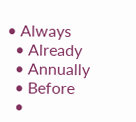• Always
  • Already
  • Annually
  • Before
  •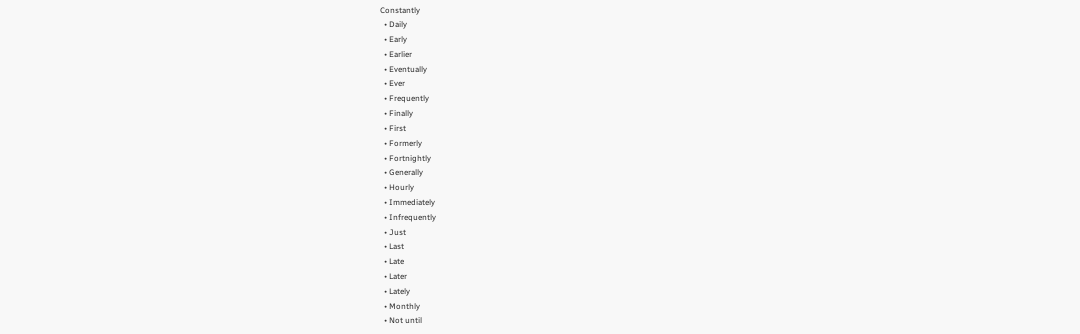Constantly
  • Daily
  • Early
  • Earlier
  • Eventually
  • Ever
  • Frequently
  • Finally
  • First
  • Formerly
  • Fortnightly
  • Generally
  • Hourly
  • Immediately
  • Infrequently
  • Just
  • Last
  • Late
  • Later
  • Lately
  • Monthly
  • Not until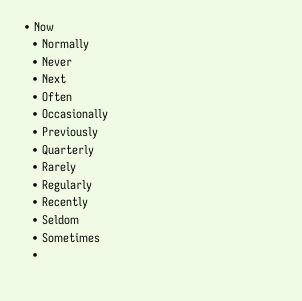• Now
  • Normally
  • Never
  • Next
  • Often
  • Occasionally
  • Previously
  • Quarterly
  • Rarely
  • Regularly
  • Recently
  • Seldom
  • Sometimes
  •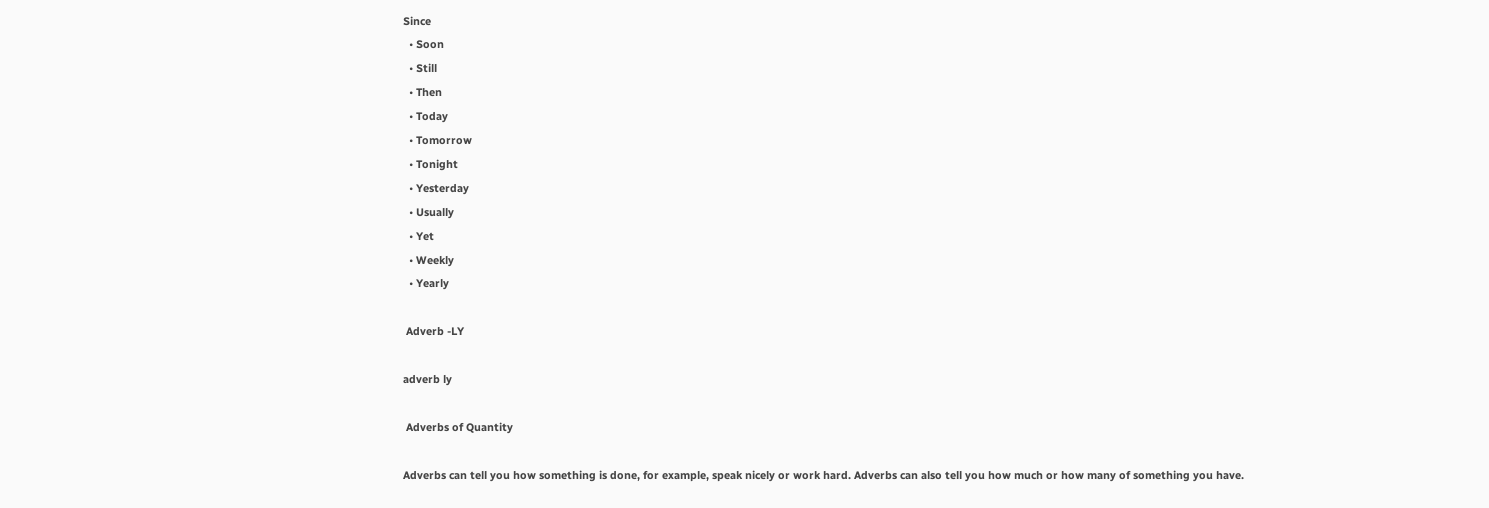Since
  • Soon
  • Still
  • Then
  • Today
  • Tomorrow
  • Tonight
  • Yesterday
  • Usually
  • Yet
  • Weekly
  • Yearly

 Adverb -LY

adverb ly

 Adverbs of Quantity

Adverbs can tell you how something is done, for example, speak nicely or work hard. Adverbs can also tell you how much or how many of something you have.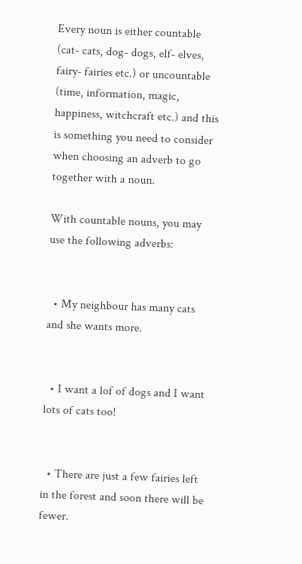Every noun is either countable (cat- cats, dog- dogs, elf- elves, fairy- fairies etc.) or uncountable (time, information, magic, happiness, witchcraft etc.) and this is something you need to consider when choosing an adverb to go together with a noun.

With countable nouns, you may use the following adverbs:


  • My neighbour has many cats and she wants more.


  • I want a lof of dogs and I want lots of cats too!


  • There are just a few fairies left in the forest and soon there will be fewer.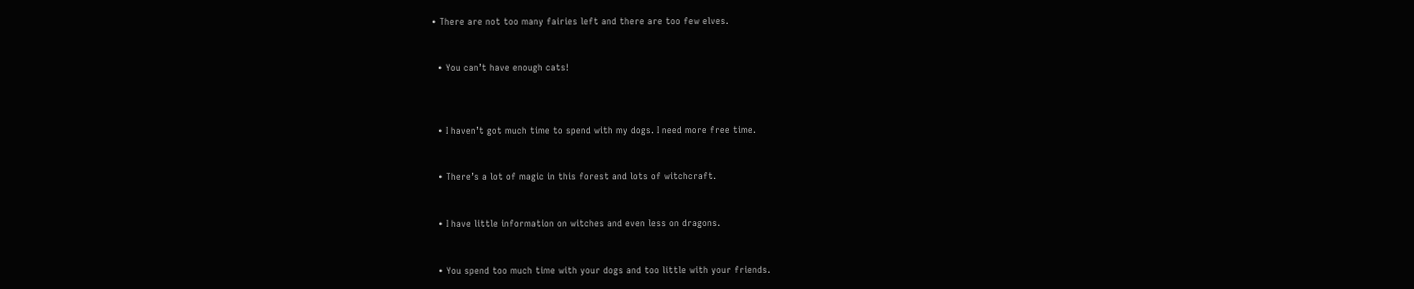• There are not too many fairies left and there are too few elves.


  • You can’t have enough cats!



  • I haven’t got much time to spend with my dogs. I need more free time.


  • There’s a lot of magic in this forest and lots of witchcraft.


  • I have little information on witches and even less on dragons.


  • You spend too much time with your dogs and too little with your friends.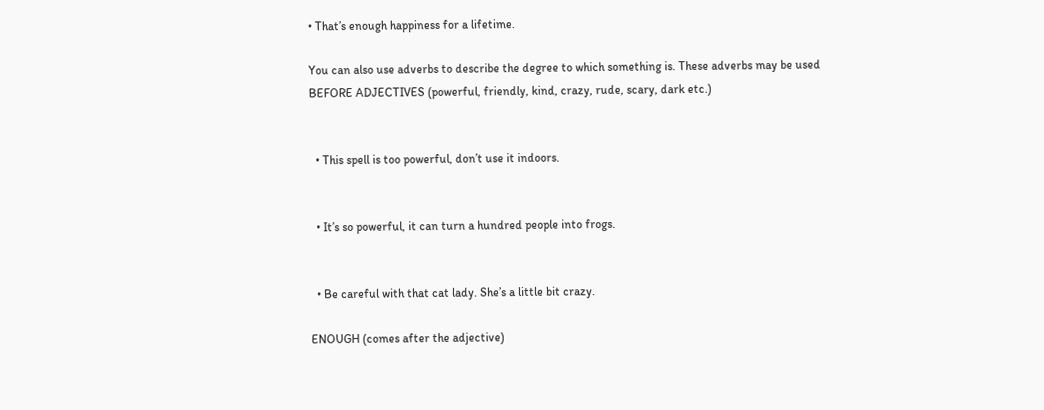• That’s enough happiness for a lifetime.

You can also use adverbs to describe the degree to which something is. These adverbs may be used BEFORE ADJECTIVES (powerful, friendly, kind, crazy, rude, scary, dark etc.)


  • This spell is too powerful, don’t use it indoors.


  • It’s so powerful, it can turn a hundred people into frogs.


  • Be careful with that cat lady. She’s a little bit crazy.

ENOUGH (comes after the adjective)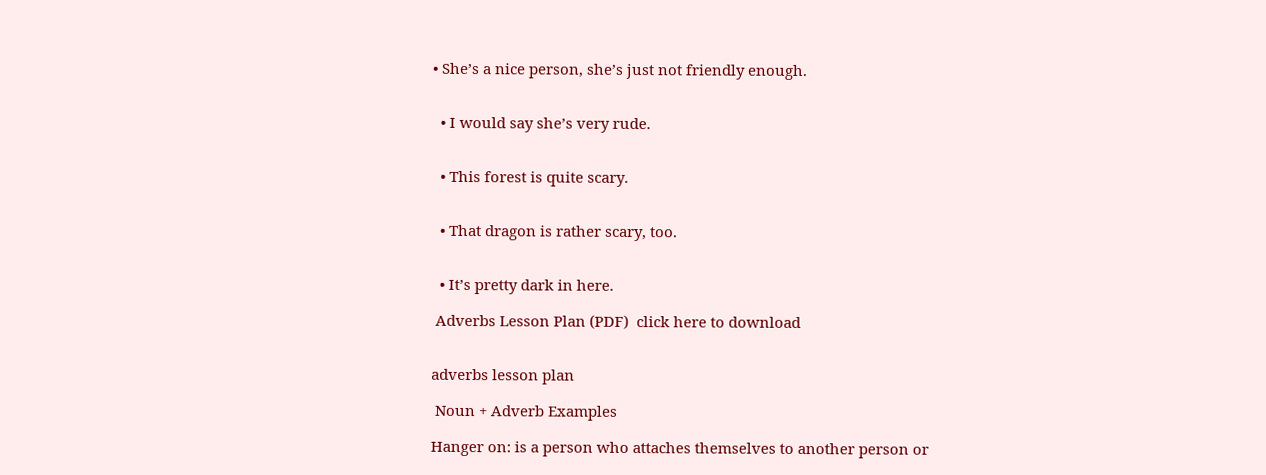• She’s a nice person, she’s just not friendly enough.


  • I would say she’s very rude.


  • This forest is quite scary.


  • That dragon is rather scary, too.


  • It’s pretty dark in here.

 Adverbs Lesson Plan (PDF)  click here to download


adverbs lesson plan

 Noun + Adverb Examples

Hanger on: is a person who attaches themselves to another person or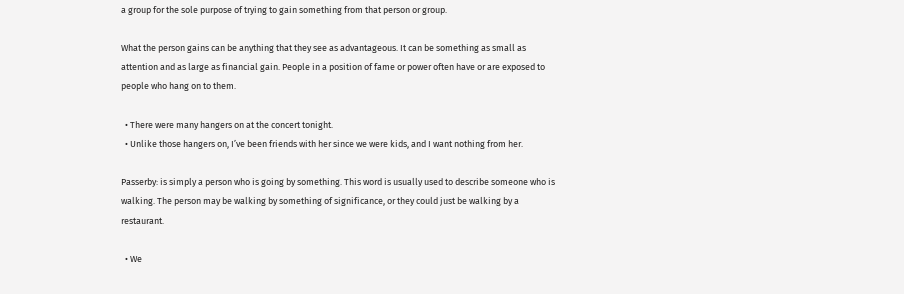a group for the sole purpose of trying to gain something from that person or group.

What the person gains can be anything that they see as advantageous. It can be something as small as attention and as large as financial gain. People in a position of fame or power often have or are exposed to people who hang on to them.

  • There were many hangers on at the concert tonight.
  • Unlike those hangers on, I’ve been friends with her since we were kids, and I want nothing from her.

Passerby: is simply a person who is going by something. This word is usually used to describe someone who is walking. The person may be walking by something of significance, or they could just be walking by a restaurant.

  • We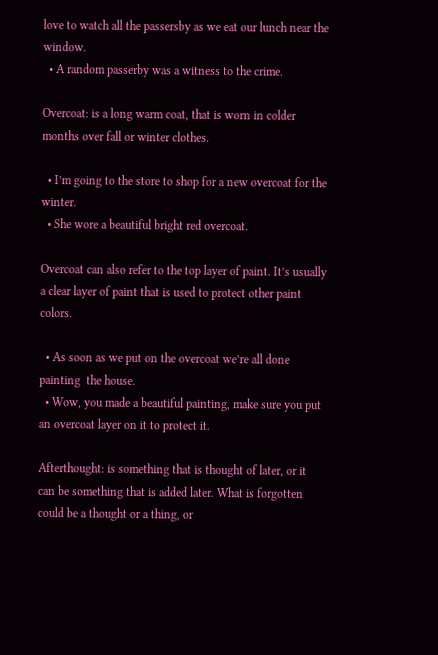love to watch all the passersby as we eat our lunch near the window.
  • A random passerby was a witness to the crime.

Overcoat: is a long warm coat, that is worn in colder months over fall or winter clothes.

  • I’m going to the store to shop for a new overcoat for the winter.
  • She wore a beautiful bright red overcoat.

Overcoat can also refer to the top layer of paint. It’s usually a clear layer of paint that is used to protect other paint colors.

  • As soon as we put on the overcoat we’re all done painting  the house.
  • Wow, you made a beautiful painting, make sure you put an overcoat layer on it to protect it.

Afterthought: is something that is thought of later, or it can be something that is added later. What is forgotten could be a thought or a thing, or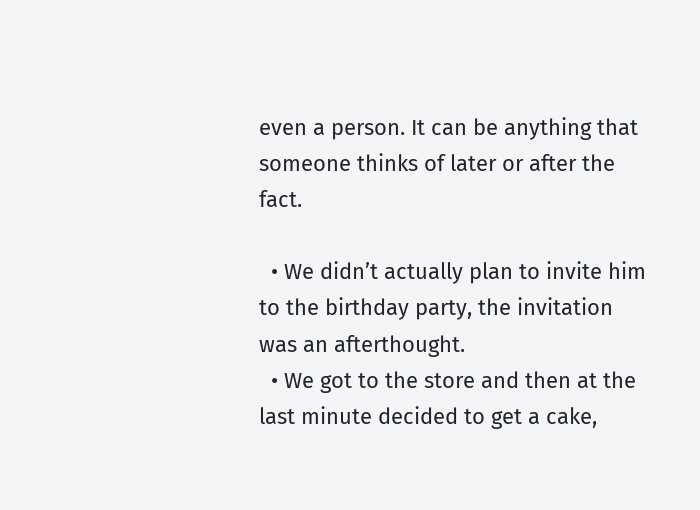even a person. It can be anything that someone thinks of later or after the fact.

  • We didn’t actually plan to invite him to the birthday party, the invitation was an afterthought.
  • We got to the store and then at the last minute decided to get a cake,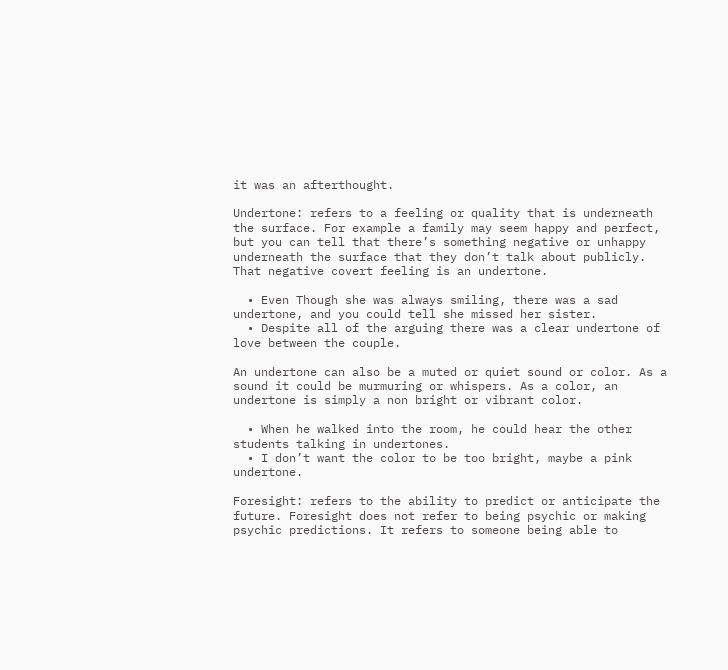it was an afterthought.

Undertone: refers to a feeling or quality that is underneath the surface. For example a family may seem happy and perfect, but you can tell that there’s something negative or unhappy underneath the surface that they don’t talk about publicly. That negative covert feeling is an undertone.

  • Even Though she was always smiling, there was a sad undertone, and you could tell she missed her sister.
  • Despite all of the arguing there was a clear undertone of love between the couple.

An undertone can also be a muted or quiet sound or color. As a sound it could be murmuring or whispers. As a color, an undertone is simply a non bright or vibrant color.

  • When he walked into the room, he could hear the other students talking in undertones.
  • I don’t want the color to be too bright, maybe a pink undertone.

Foresight: refers to the ability to predict or anticipate the future. Foresight does not refer to being psychic or making psychic predictions. It refers to someone being able to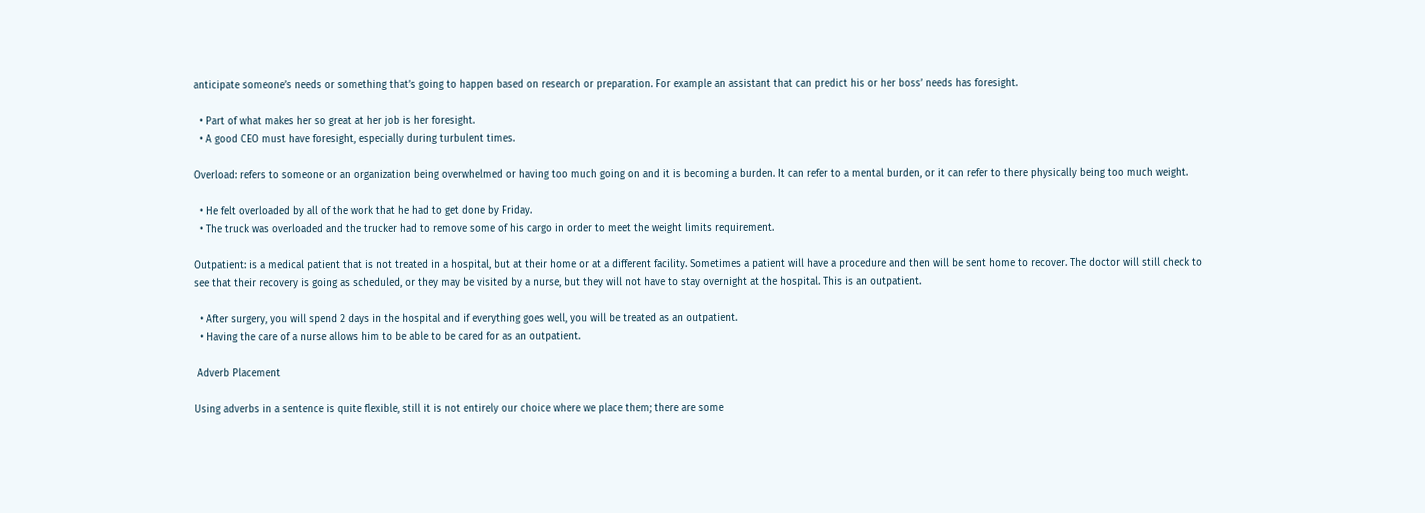anticipate someone’s needs or something that’s going to happen based on research or preparation. For example an assistant that can predict his or her boss’ needs has foresight.

  • Part of what makes her so great at her job is her foresight.
  • A good CEO must have foresight, especially during turbulent times.

Overload: refers to someone or an organization being overwhelmed or having too much going on and it is becoming a burden. It can refer to a mental burden, or it can refer to there physically being too much weight.

  • He felt overloaded by all of the work that he had to get done by Friday.
  • The truck was overloaded and the trucker had to remove some of his cargo in order to meet the weight limits requirement.

Outpatient: is a medical patient that is not treated in a hospital, but at their home or at a different facility. Sometimes a patient will have a procedure and then will be sent home to recover. The doctor will still check to see that their recovery is going as scheduled, or they may be visited by a nurse, but they will not have to stay overnight at the hospital. This is an outpatient.

  • After surgery, you will spend 2 days in the hospital and if everything goes well, you will be treated as an outpatient.
  • Having the care of a nurse allows him to be able to be cared for as an outpatient.

 Adverb Placement

Using adverbs in a sentence is quite flexible, still it is not entirely our choice where we place them; there are some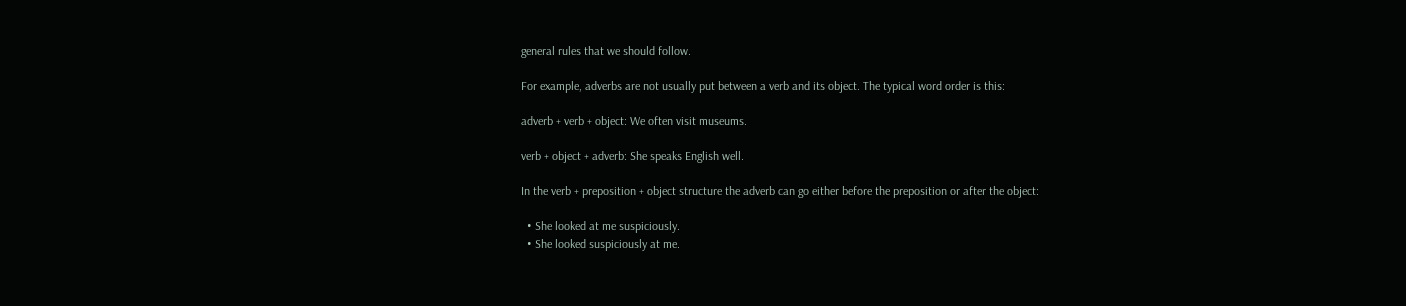general rules that we should follow.

For example, adverbs are not usually put between a verb and its object. The typical word order is this:

adverb + verb + object: We often visit museums.

verb + object + adverb: She speaks English well.

In the verb + preposition + object structure the adverb can go either before the preposition or after the object:

  • She looked at me suspiciously.
  • She looked suspiciously at me.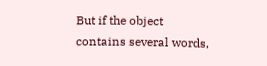But if the object contains several words,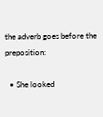the adverb goes before the preposition:

  • She looked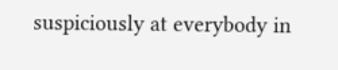suspiciously at everybody in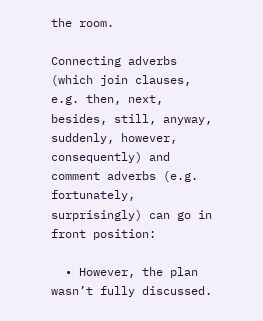the room.

Connecting adverbs (which join clauses, e.g. then, next, besides, still, anyway, suddenly, however, consequently) and comment adverbs (e.g. fortunately, surprisingly) can go in front position:

  • However, the plan wasn’t fully discussed.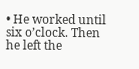• He worked until six o’clock. Then he left the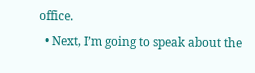office.
  • Next, I’m going to speak about the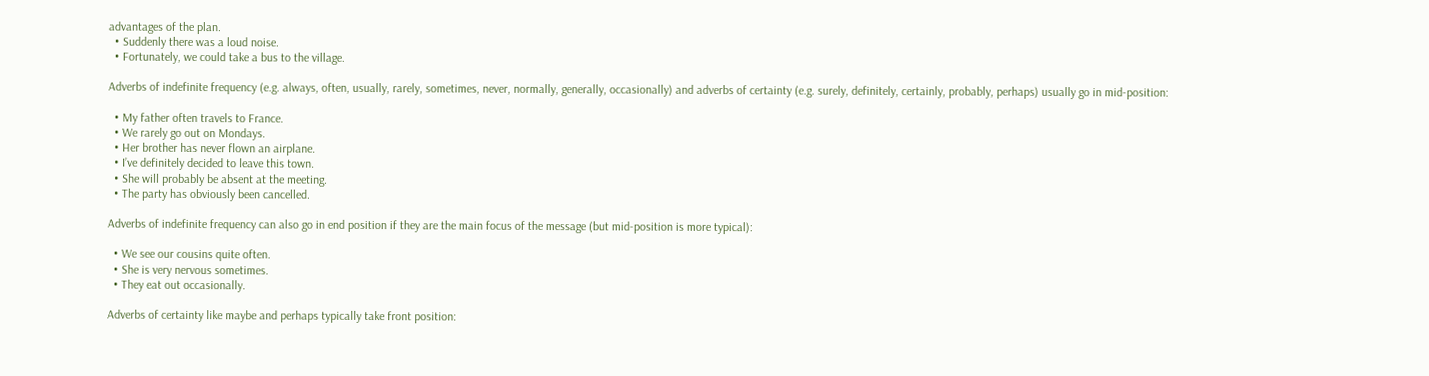advantages of the plan.
  • Suddenly there was a loud noise.
  • Fortunately, we could take a bus to the village.

Adverbs of indefinite frequency (e.g. always, often, usually, rarely, sometimes, never, normally, generally, occasionally) and adverbs of certainty (e.g. surely, definitely, certainly, probably, perhaps) usually go in mid-position:

  • My father often travels to France.
  • We rarely go out on Mondays.
  • Her brother has never flown an airplane.
  • I’ve definitely decided to leave this town.
  • She will probably be absent at the meeting.
  • The party has obviously been cancelled.

Adverbs of indefinite frequency can also go in end position if they are the main focus of the message (but mid-position is more typical):

  • We see our cousins quite often.
  • She is very nervous sometimes.
  • They eat out occasionally.

Adverbs of certainty like maybe and perhaps typically take front position: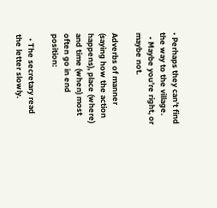• Perhaps they can’t find the way to the village.
  • Maybe you’re right, or maybe not.

Adverbs of manner (saying how the action happens), place (where) and time (when) most often go in end position:

  • The secretary read the letter slowly.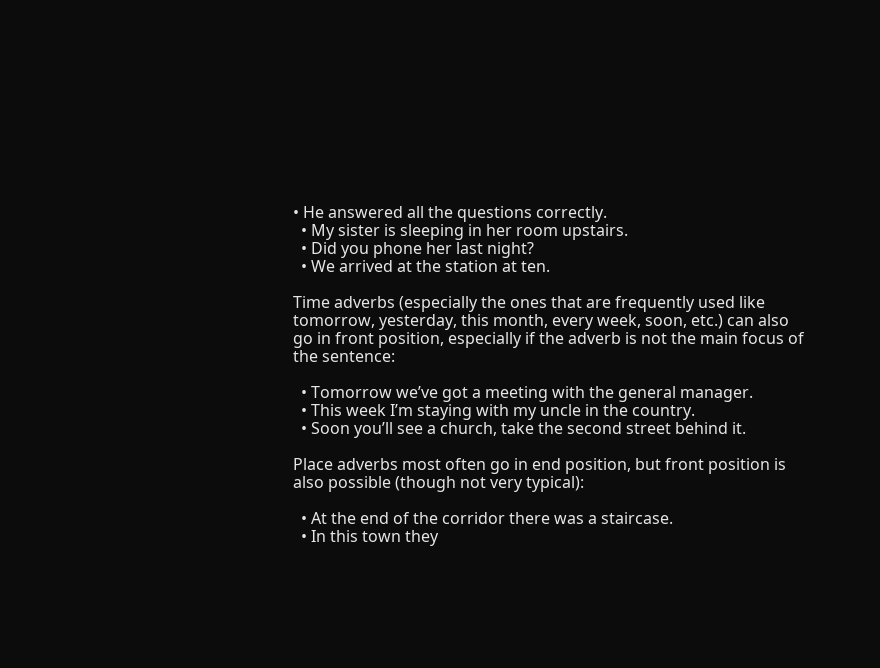• He answered all the questions correctly.
  • My sister is sleeping in her room upstairs.
  • Did you phone her last night?
  • We arrived at the station at ten.

Time adverbs (especially the ones that are frequently used like tomorrow, yesterday, this month, every week, soon, etc.) can also go in front position, especially if the adverb is not the main focus of the sentence:

  • Tomorrow we’ve got a meeting with the general manager.
  • This week I’m staying with my uncle in the country.
  • Soon you’ll see a church, take the second street behind it.

Place adverbs most often go in end position, but front position is also possible (though not very typical):

  • At the end of the corridor there was a staircase.
  • In this town they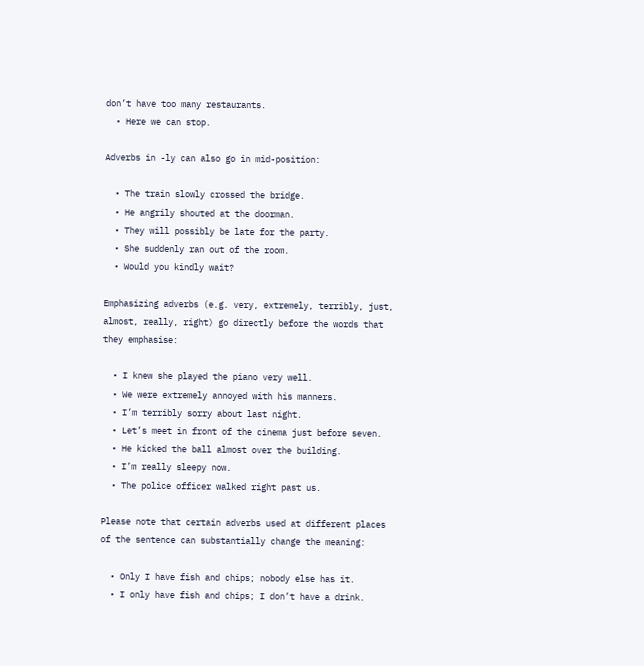don’t have too many restaurants.
  • Here we can stop.

Adverbs in -ly can also go in mid-position:

  • The train slowly crossed the bridge.
  • He angrily shouted at the doorman.
  • They will possibly be late for the party.
  • She suddenly ran out of the room.
  • Would you kindly wait?

Emphasizing adverbs (e.g. very, extremely, terribly, just, almost, really, right) go directly before the words that they emphasise:

  • I knew she played the piano very well.
  • We were extremely annoyed with his manners.
  • I’m terribly sorry about last night.
  • Let’s meet in front of the cinema just before seven.
  • He kicked the ball almost over the building.
  • I’m really sleepy now.
  • The police officer walked right past us.

Please note that certain adverbs used at different places of the sentence can substantially change the meaning:

  • Only I have fish and chips; nobody else has it.
  • I only have fish and chips; I don’t have a drink.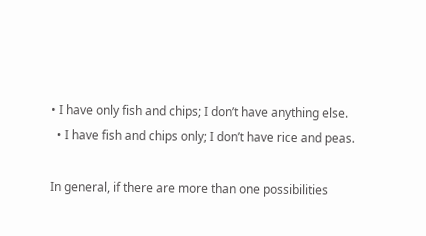• I have only fish and chips; I don’t have anything else.
  • I have fish and chips only; I don’t have rice and peas.

In general, if there are more than one possibilities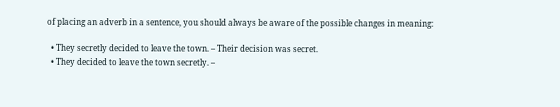of placing an adverb in a sentence, you should always be aware of the possible changes in meaning:

  • They secretly decided to leave the town. – Their decision was secret.
  • They decided to leave the town secretly. –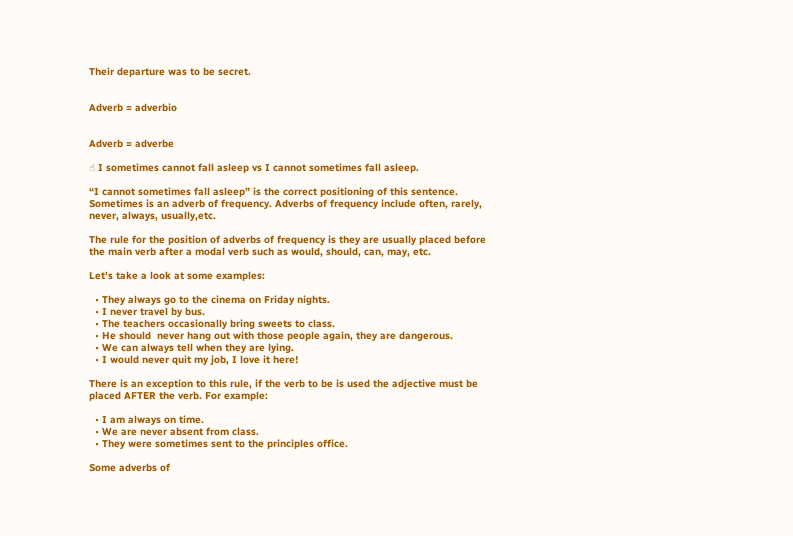Their departure was to be secret.


Adverb = adverbio


Adverb = adverbe

☝ I sometimes cannot fall asleep vs I cannot sometimes fall asleep.

“I cannot sometimes fall asleep” is the correct positioning of this sentence. Sometimes is an adverb of frequency. Adverbs of frequency include often, rarely, never, always, usually,etc.

The rule for the position of adverbs of frequency is they are usually placed before the main verb after a modal verb such as would, should, can, may, etc.

Let’s take a look at some examples:

  • They always go to the cinema on Friday nights.
  • I never travel by bus.
  • The teachers occasionally bring sweets to class.
  • He should  never hang out with those people again, they are dangerous.
  • We can always tell when they are lying.
  • I would never quit my job, I love it here!

There is an exception to this rule, if the verb to be is used the adjective must be placed AFTER the verb. For example:

  • I am always on time.
  • We are never absent from class.
  • They were sometimes sent to the principles office.

Some adverbs of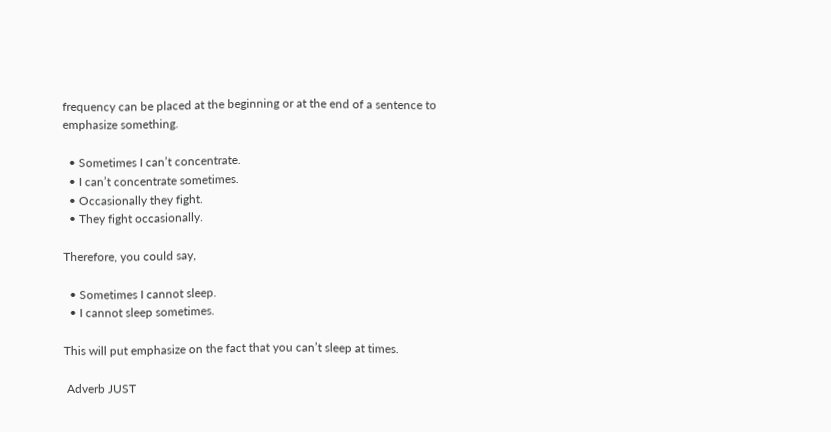frequency can be placed at the beginning or at the end of a sentence to emphasize something.

  • Sometimes I can’t concentrate.
  • I can’t concentrate sometimes.
  • Occasionally they fight.
  • They fight occasionally.

Therefore, you could say,

  • Sometimes I cannot sleep.
  • I cannot sleep sometimes.

This will put emphasize on the fact that you can’t sleep at times.

 Adverb JUST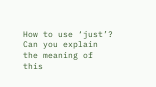How to use ‘just’? Can you explain the meaning of this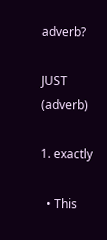adverb?

JUST (adverb)

1. exactly

  • This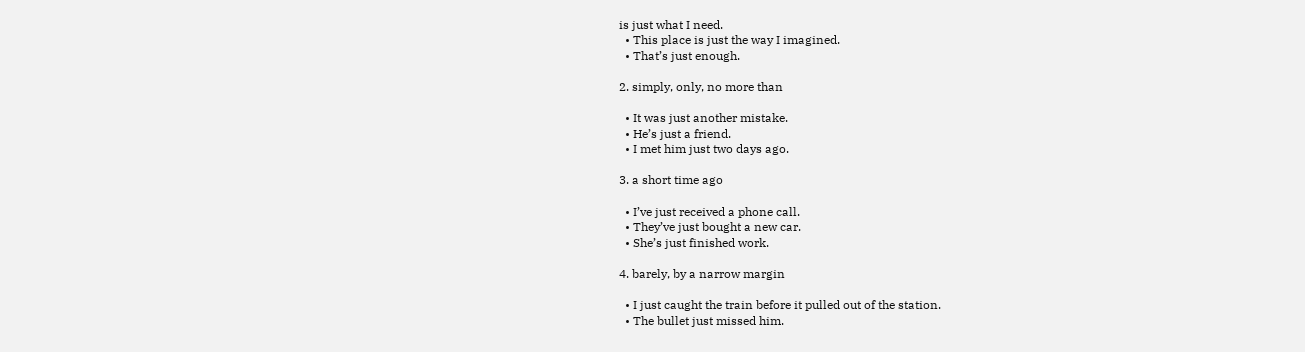is just what I need.
  • This place is just the way I imagined.
  • That’s just enough.

2. simply, only, no more than

  • It was just another mistake.
  • He’s just a friend.
  • I met him just two days ago.

3. a short time ago

  • I’ve just received a phone call.
  • They’ve just bought a new car.
  • She’s just finished work.

4. barely, by a narrow margin

  • I just caught the train before it pulled out of the station.
  • The bullet just missed him.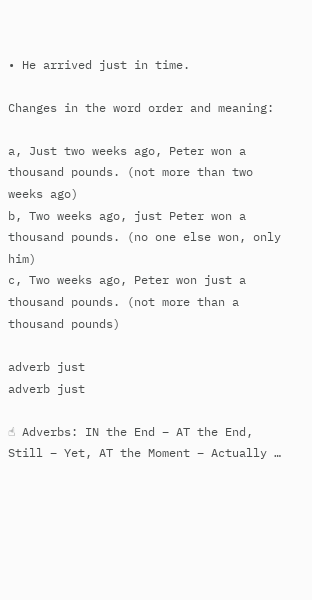• He arrived just in time.

Changes in the word order and meaning:

a, Just two weeks ago, Peter won a thousand pounds. (not more than two weeks ago)
b, Two weeks ago, just Peter won a thousand pounds. (no one else won, only him)
c, Two weeks ago, Peter won just a thousand pounds. (not more than a thousand pounds)

adverb just
adverb just

☝ Adverbs: IN the End – AT the End, Still – Yet, AT the Moment – Actually …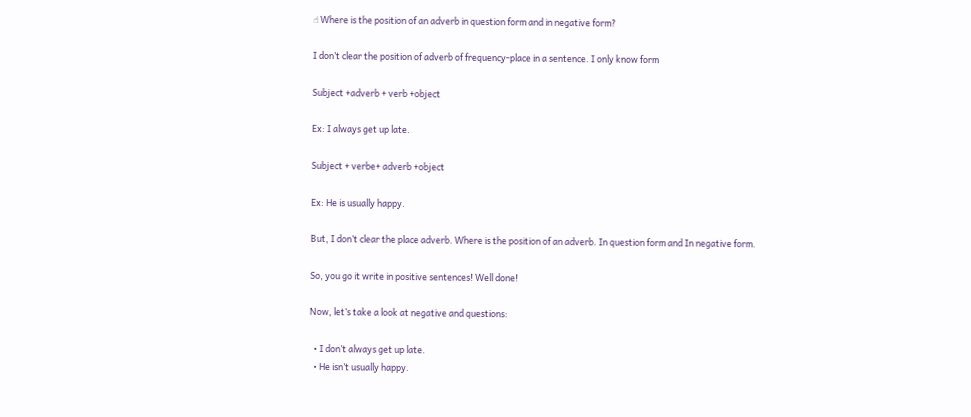☝ Where is the position of an adverb in question form and in negative form?

I don’t clear the position of adverb of frequency-place in a sentence. I only know form

Subject +adverb + verb +object

Ex: I always get up late.

Subject + verbe+ adverb +object

Ex: He is usually happy.

But, I don’t clear the place adverb. Where is the position of an adverb. In question form and In negative form.

So, you go it write in positive sentences! Well done!

Now, let’s take a look at negative and questions:

  • I don’t always get up late.
  • He isn’t usually happy.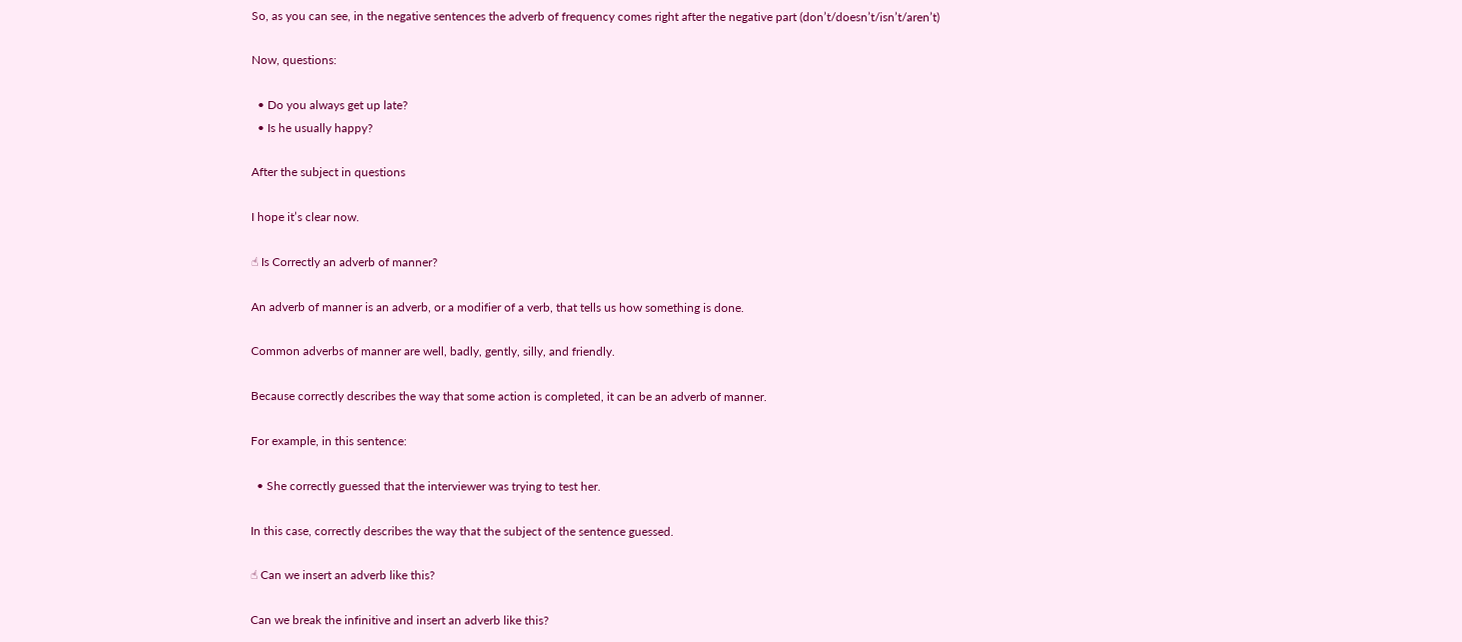So, as you can see, in the negative sentences the adverb of frequency comes right after the negative part (don’t/doesn’t/isn’t/aren’t)

Now, questions:

  • Do you always get up late?
  • Is he usually happy?

After the subject in questions

I hope it’s clear now.

☝ Is Correctly an adverb of manner?

An adverb of manner is an adverb, or a modifier of a verb, that tells us how something is done.

Common adverbs of manner are well, badly, gently, silly, and friendly.

Because correctly describes the way that some action is completed, it can be an adverb of manner.

For example, in this sentence:

  • She correctly guessed that the interviewer was trying to test her.

In this case, correctly describes the way that the subject of the sentence guessed.

☝ Can we insert an adverb like this?

Can we break the infinitive and insert an adverb like this?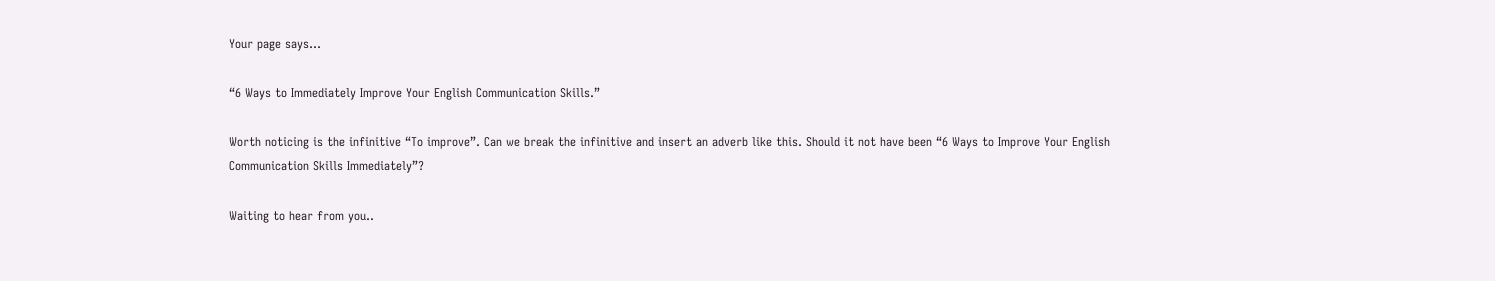Your page says…

“6 Ways to Immediately Improve Your English Communication Skills.”

Worth noticing is the infinitive “To improve”. Can we break the infinitive and insert an adverb like this. Should it not have been “6 Ways to Improve Your English Communication Skills Immediately”?

Waiting to hear from you..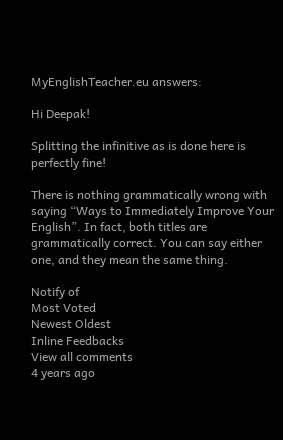MyEnglishTeacher.eu answers:

Hi Deepak!

Splitting the infinitive as is done here is perfectly fine!

There is nothing grammatically wrong with saying “Ways to Immediately Improve Your English”. In fact, both titles are grammatically correct. You can say either one, and they mean the same thing.

Notify of
Most Voted
Newest Oldest
Inline Feedbacks
View all comments
4 years ago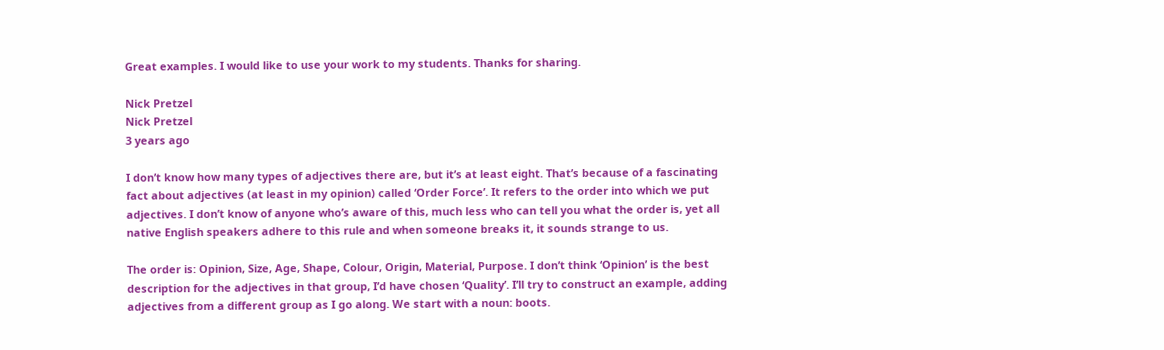Great examples. I would like to use your work to my students. Thanks for sharing.

Nick Pretzel
Nick Pretzel
3 years ago

I don’t know how many types of adjectives there are, but it’s at least eight. That’s because of a fascinating fact about adjectives (at least in my opinion) called ‘Order Force’. It refers to the order into which we put adjectives. I don’t know of anyone who’s aware of this, much less who can tell you what the order is, yet all native English speakers adhere to this rule and when someone breaks it, it sounds strange to us.

The order is: Opinion, Size, Age, Shape, Colour, Origin, Material, Purpose. I don’t think ‘Opinion’ is the best description for the adjectives in that group, I’d have chosen ‘Quality’. I’ll try to construct an example, adding adjectives from a different group as I go along. We start with a noun: boots.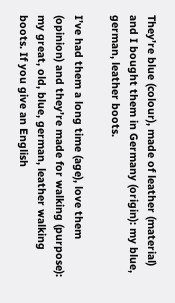They’re blue (colour), made of leather (material) and I bought them in Germany (origin): my blue, german, leather boots.

I’ve had them a long time (age), love them (opinion) and they’re made for walking (purpose): my great, old, blue, german, leather walking boots. If you give an English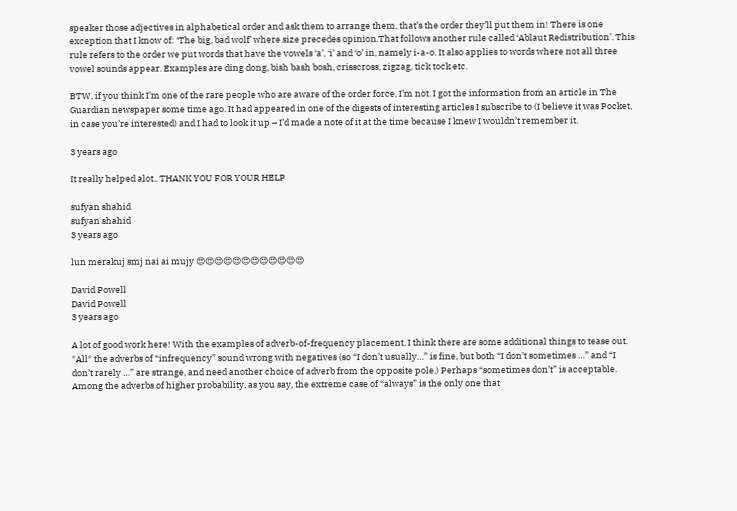speaker those adjectives in alphabetical order and ask them to arrange them, that’s the order they’ll put them in! There is one exception that I know of: ‘The big, bad wolf’ where size precedes opinion.That follows another rule called ‘Ablaut Redistribution’. This rule refers to the order we put words that have the vowels ‘a’, ‘i’ and ‘o’ in, namely i-a-o. It also applies to words where not all three vowel sounds appear. Examples are ding dong, bish bash bosh, crisscross, zigzag, tick tock etc.

BTW, if you think I’m one of the rare people who are aware of the order force, I’m not. I got the information from an article in The Guardian newspaper some time ago. It had appeared in one of the digests of interesting articles I subscribe to (I believe it was Pocket, in case you’re interested) and I had to look it up – I’d made a note of it at the time because I knew I wouldn’t remember it.

3 years ago

It really helped alot.. THANK YOU FOR YOUR HELP

sufyan shahid
sufyan shahid
3 years ago

lun merakuj smj nai ai mujy 😍😍😍😍😍😍😍😍😍😍😍😍

David Powell
David Powell
3 years ago

A lot of good work here! With the examples of adverb-of-frequency placement, I think there are some additional things to tease out. *All* the adverbs of “infrequency” sound wrong with negatives (so “I don’t usually…” is fine, but both “I don’t sometimes …” and “I don’t rarely …” are strange, and need another choice of adverb from the opposite pole.) Perhaps “sometimes don’t” is acceptable. Among the adverbs of higher probability, as you say, the extreme case of “always” is the only one that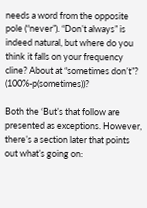needs a word from the opposite pole (“never”). “Don’t always” is indeed natural, but where do you think it falls on your frequency cline? About at “sometimes don’t”? (100%-p(sometimes))?

Both the ‘But’s that follow are presented as exceptions. However, there’s a section later that points out what’s going on: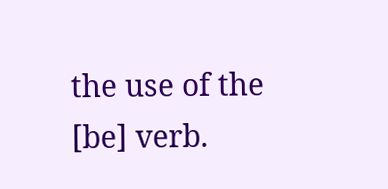the use of the [be] verb.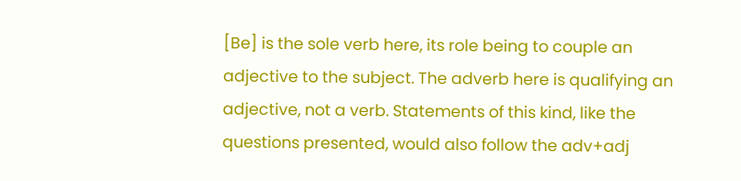[Be] is the sole verb here, its role being to couple an adjective to the subject. The adverb here is qualifying an adjective, not a verb. Statements of this kind, like the questions presented, would also follow the adv+adj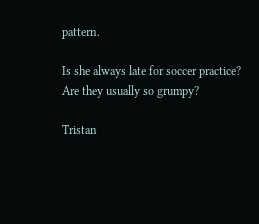pattern.

Is she always late for soccer practice?
Are they usually so grumpy?

Tristan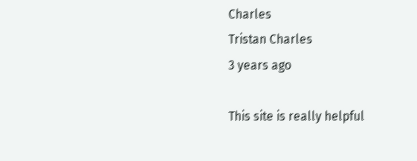Charles
Tristan Charles
3 years ago

This site is really helpful